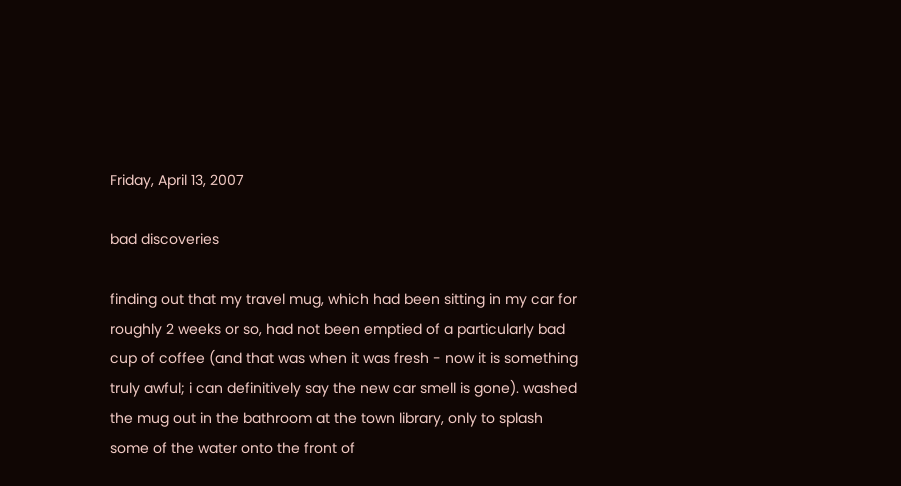Friday, April 13, 2007

bad discoveries

finding out that my travel mug, which had been sitting in my car for roughly 2 weeks or so, had not been emptied of a particularly bad cup of coffee (and that was when it was fresh - now it is something truly awful; i can definitively say the new car smell is gone). washed the mug out in the bathroom at the town library, only to splash some of the water onto the front of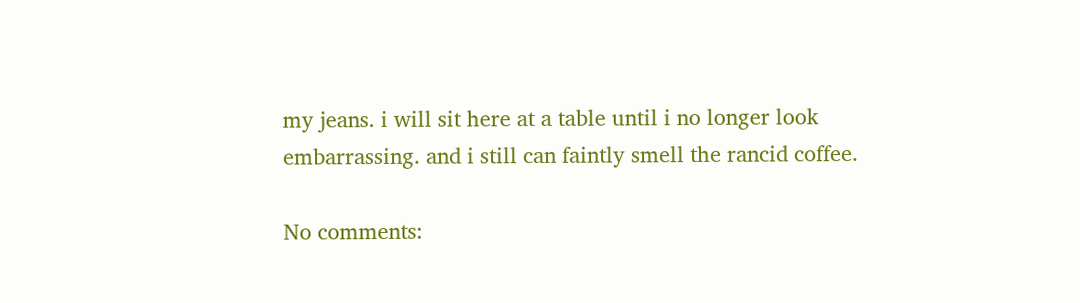my jeans. i will sit here at a table until i no longer look embarrassing. and i still can faintly smell the rancid coffee.

No comments: